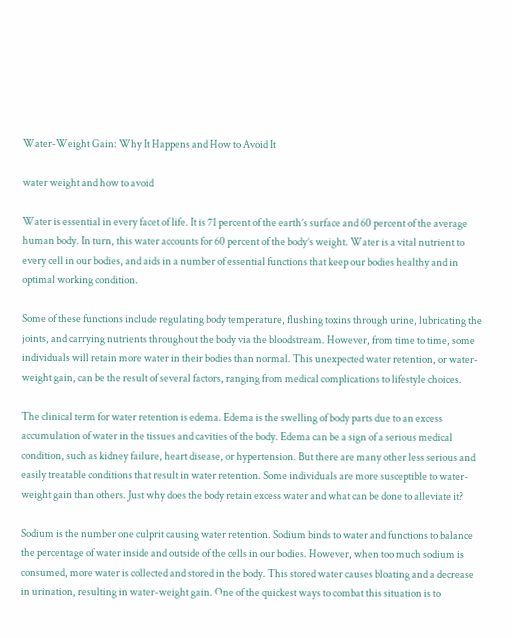Water-Weight Gain: Why It Happens and How to Avoid It

water weight and how to avoid

Water is essential in every facet of life. It is 71 percent of the earth’s surface and 60 percent of the average human body. In turn, this water accounts for 60 percent of the body’s weight. Water is a vital nutrient to every cell in our bodies, and aids in a number of essential functions that keep our bodies healthy and in optimal working condition.

Some of these functions include regulating body temperature, flushing toxins through urine, lubricating the joints, and carrying nutrients throughout the body via the bloodstream. However, from time to time, some individuals will retain more water in their bodies than normal. This unexpected water retention, or water-weight gain, can be the result of several factors, ranging from medical complications to lifestyle choices.

The clinical term for water retention is edema. Edema is the swelling of body parts due to an excess accumulation of water in the tissues and cavities of the body. Edema can be a sign of a serious medical condition, such as kidney failure, heart disease, or hypertension. But there are many other less serious and easily treatable conditions that result in water retention. Some individuals are more susceptible to water-weight gain than others. Just why does the body retain excess water and what can be done to alleviate it?

Sodium is the number one culprit causing water retention. Sodium binds to water and functions to balance the percentage of water inside and outside of the cells in our bodies. However, when too much sodium is consumed, more water is collected and stored in the body. This stored water causes bloating and a decrease in urination, resulting in water-weight gain. One of the quickest ways to combat this situation is to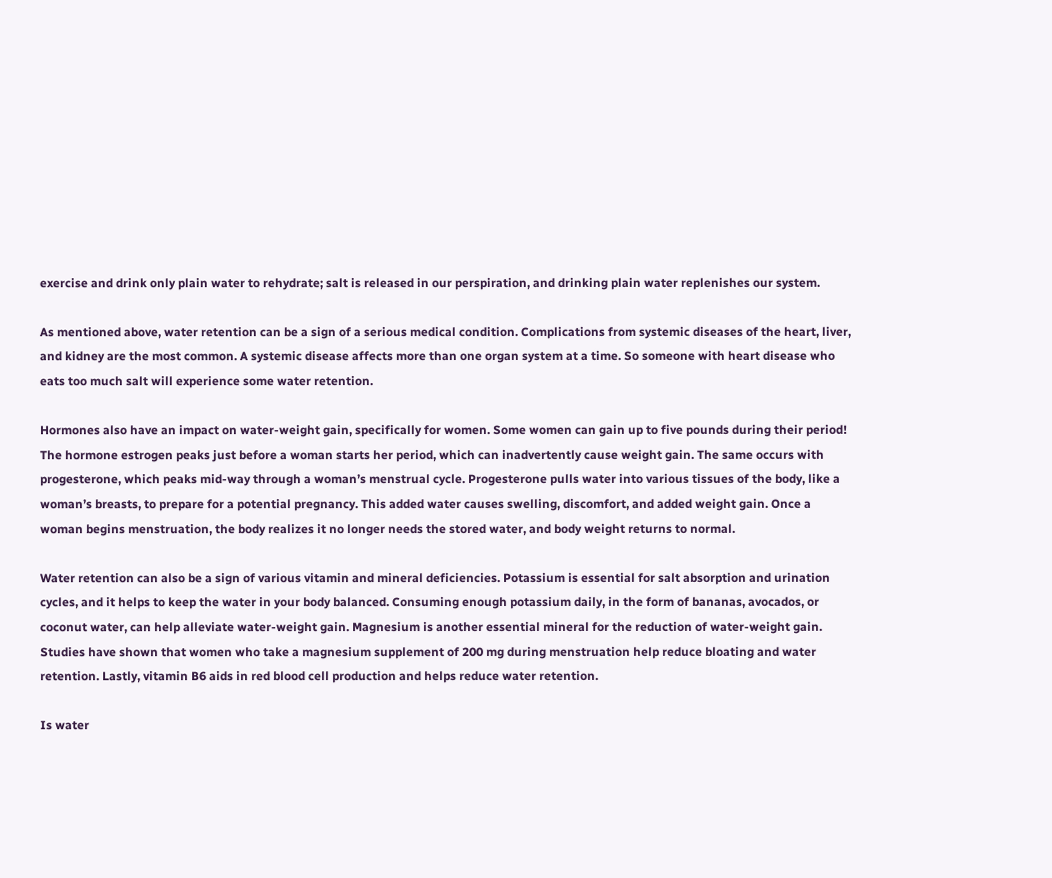exercise and drink only plain water to rehydrate; salt is released in our perspiration, and drinking plain water replenishes our system.

As mentioned above, water retention can be a sign of a serious medical condition. Complications from systemic diseases of the heart, liver, and kidney are the most common. A systemic disease affects more than one organ system at a time. So someone with heart disease who eats too much salt will experience some water retention.

Hormones also have an impact on water-weight gain, specifically for women. Some women can gain up to five pounds during their period! The hormone estrogen peaks just before a woman starts her period, which can inadvertently cause weight gain. The same occurs with progesterone, which peaks mid-way through a woman’s menstrual cycle. Progesterone pulls water into various tissues of the body, like a woman’s breasts, to prepare for a potential pregnancy. This added water causes swelling, discomfort, and added weight gain. Once a woman begins menstruation, the body realizes it no longer needs the stored water, and body weight returns to normal.

Water retention can also be a sign of various vitamin and mineral deficiencies. Potassium is essential for salt absorption and urination cycles, and it helps to keep the water in your body balanced. Consuming enough potassium daily, in the form of bananas, avocados, or coconut water, can help alleviate water-weight gain. Magnesium is another essential mineral for the reduction of water-weight gain. Studies have shown that women who take a magnesium supplement of 200 mg during menstruation help reduce bloating and water retention. Lastly, vitamin B6 aids in red blood cell production and helps reduce water retention.

Is water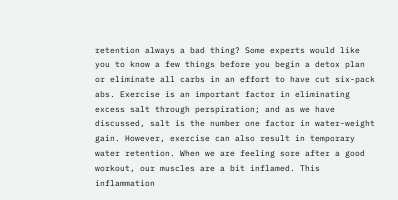retention always a bad thing? Some experts would like you to know a few things before you begin a detox plan or eliminate all carbs in an effort to have cut six-pack abs. Exercise is an important factor in eliminating excess salt through perspiration; and as we have discussed, salt is the number one factor in water-weight gain. However, exercise can also result in temporary water retention. When we are feeling sore after a good workout, our muscles are a bit inflamed. This inflammation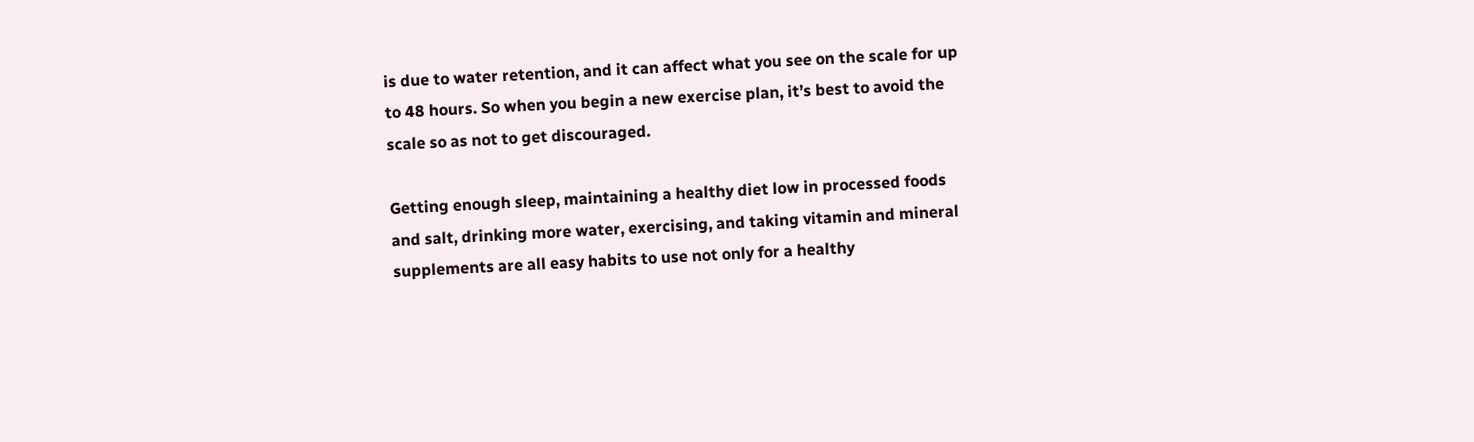is due to water retention, and it can affect what you see on the scale for up to 48 hours. So when you begin a new exercise plan, it’s best to avoid the scale so as not to get discouraged.

Getting enough sleep, maintaining a healthy diet low in processed foods and salt, drinking more water, exercising, and taking vitamin and mineral supplements are all easy habits to use not only for a healthy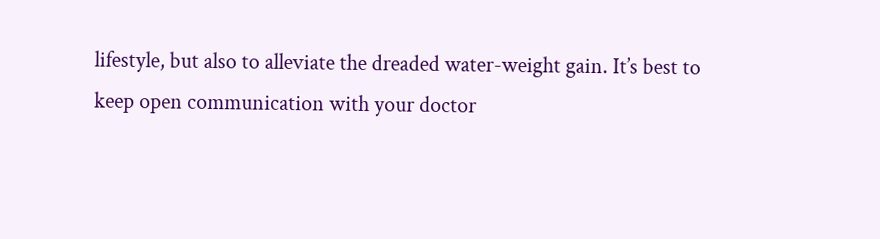lifestyle, but also to alleviate the dreaded water-weight gain. It’s best to keep open communication with your doctor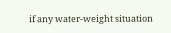if any water-weight situation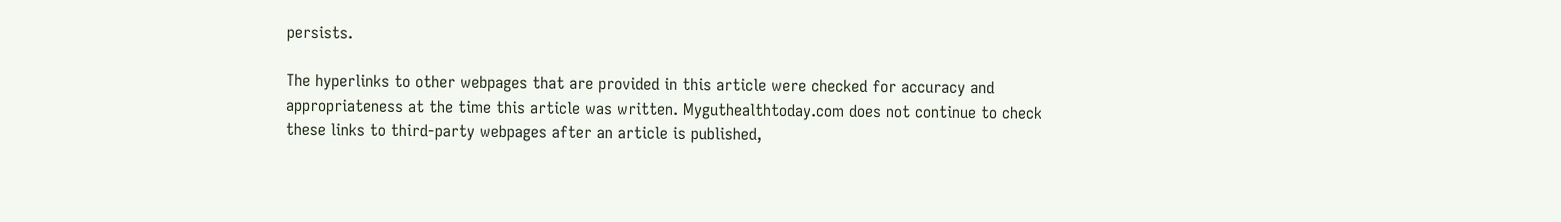persists.

The hyperlinks to other webpages that are provided in this article were checked for accuracy and appropriateness at the time this article was written. Myguthealthtoday.com does not continue to check these links to third-party webpages after an article is published,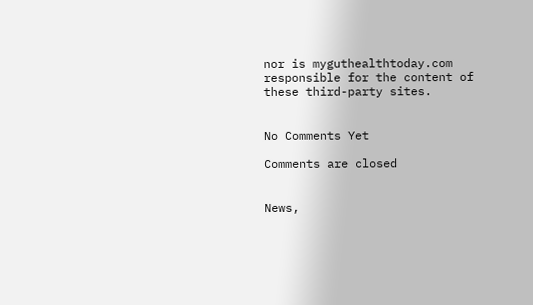nor is myguthealthtoday.com responsible for the content of these third-party sites.


No Comments Yet

Comments are closed


News,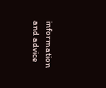information and advice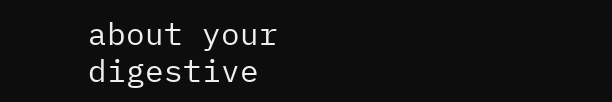about your digestive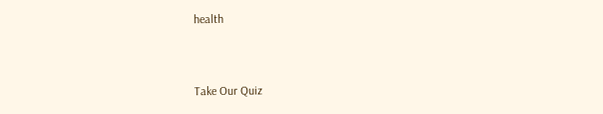health


Take Our Quiz